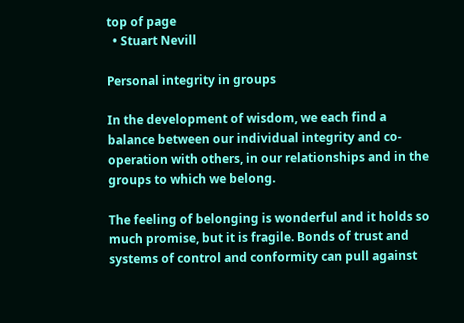top of page
  • Stuart Nevill

Personal integrity in groups

In the development of wisdom, we each find a balance between our individual integrity and co-operation with others, in our relationships and in the groups to which we belong.

The feeling of belonging is wonderful and it holds so much promise, but it is fragile. Bonds of trust and systems of control and conformity can pull against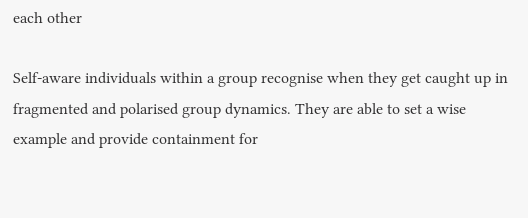each other

Self-aware individuals within a group recognise when they get caught up in fragmented and polarised group dynamics. They are able to set a wise example and provide containment for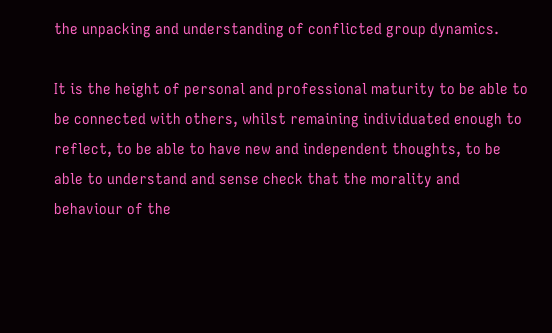the unpacking and understanding of conflicted group dynamics.

It is the height of personal and professional maturity to be able to be connected with others, whilst remaining individuated enough to reflect, to be able to have new and independent thoughts, to be able to understand and sense check that the morality and behaviour of the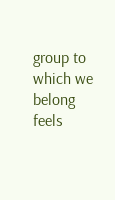group to which we belong feels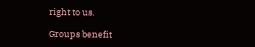right to us.

Groups benefit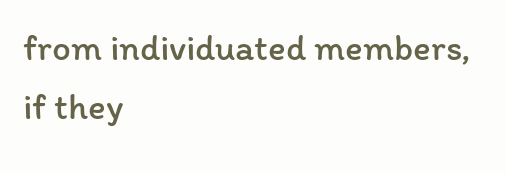from individuated members, if they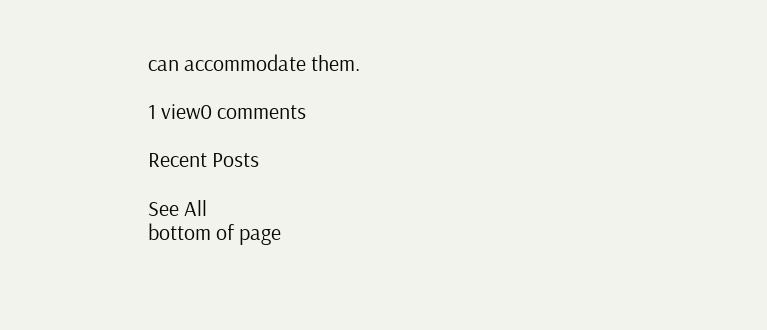can accommodate them.

1 view0 comments

Recent Posts

See All
bottom of page